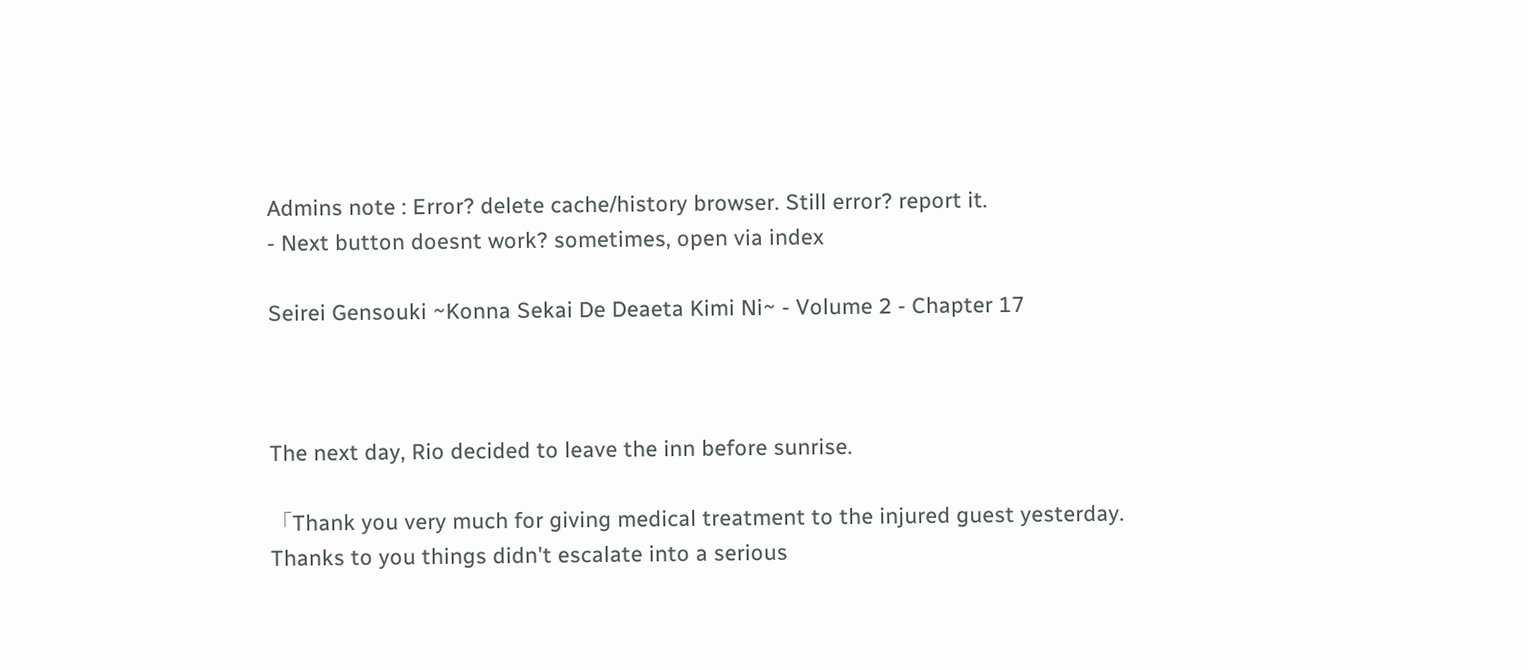Admins note : Error? delete cache/history browser. Still error? report it.
- Next button doesnt work? sometimes, open via index

Seirei Gensouki ~Konna Sekai De Deaeta Kimi Ni~ - Volume 2 - Chapter 17



The next day, Rio decided to leave the inn before sunrise.

「Thank you very much for giving medical treatment to the injured guest yesterday. Thanks to you things didn't escalate into a serious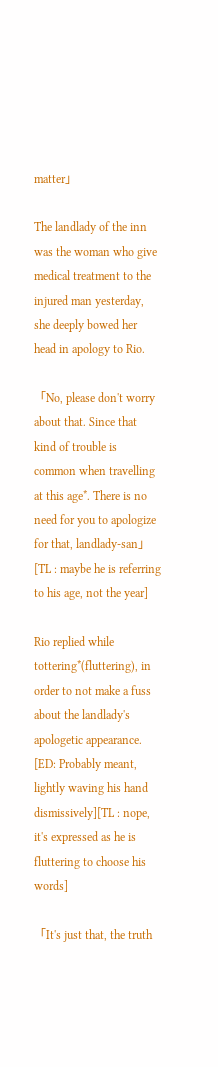matter」

The landlady of the inn was the woman who give medical treatment to the injured man yesterday, she deeply bowed her head in apology to Rio.

「No, please don't worry about that. Since that kind of trouble is common when travelling at this age*. There is no need for you to apologize for that, landlady-san」[TL : maybe he is referring to his age, not the year]

Rio replied while tottering*(fluttering), in order to not make a fuss about the landlady's apologetic appearance. [ED: Probably meant, lightly waving his hand dismissively][TL : nope, it's expressed as he is fluttering to choose his words]

「It's just that, the truth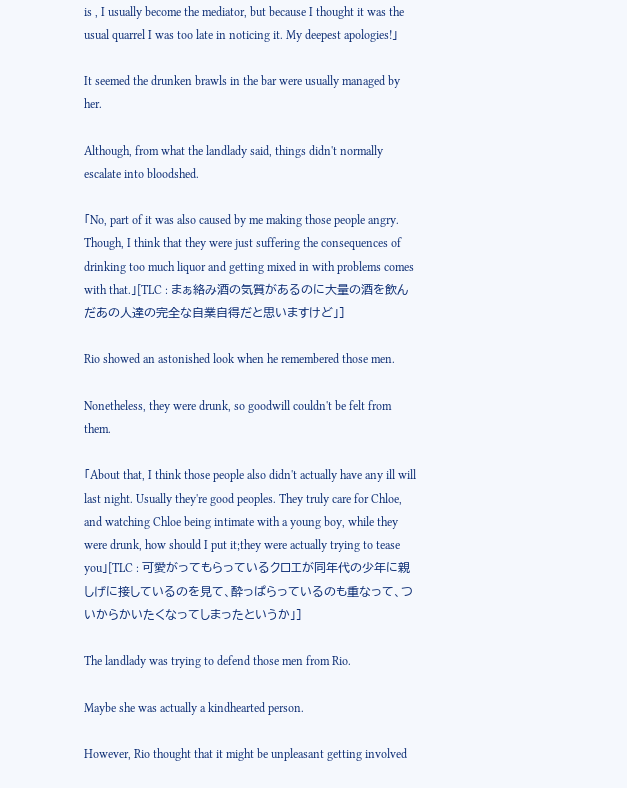is , I usually become the mediator, but because I thought it was the usual quarrel I was too late in noticing it. My deepest apologies!」

It seemed the drunken brawls in the bar were usually managed by her.

Although, from what the landlady said, things didn't normally escalate into bloodshed.

「No, part of it was also caused by me making those people angry. Though, I think that they were just suffering the consequences of drinking too much liquor and getting mixed in with problems comes with that.」[TLC : まぁ絡み酒の気質があるのに大量の酒を飲んだあの人達の完全な自業自得だと思いますけど」]

Rio showed an astonished look when he remembered those men.

Nonetheless, they were drunk, so goodwill couldn't be felt from them.

「About that, I think those people also didn't actually have any ill will last night. Usually they're good peoples. They truly care for Chloe, and watching Chloe being intimate with a young boy, while they were drunk, how should I put it;they were actually trying to tease you」[TLC : 可愛がってもらっているクロエが同年代の少年に親しげに接しているのを見て、酔っぱらっているのも重なって、ついからかいたくなってしまったというか」]

The landlady was trying to defend those men from Rio.

Maybe she was actually a kindhearted person.

However, Rio thought that it might be unpleasant getting involved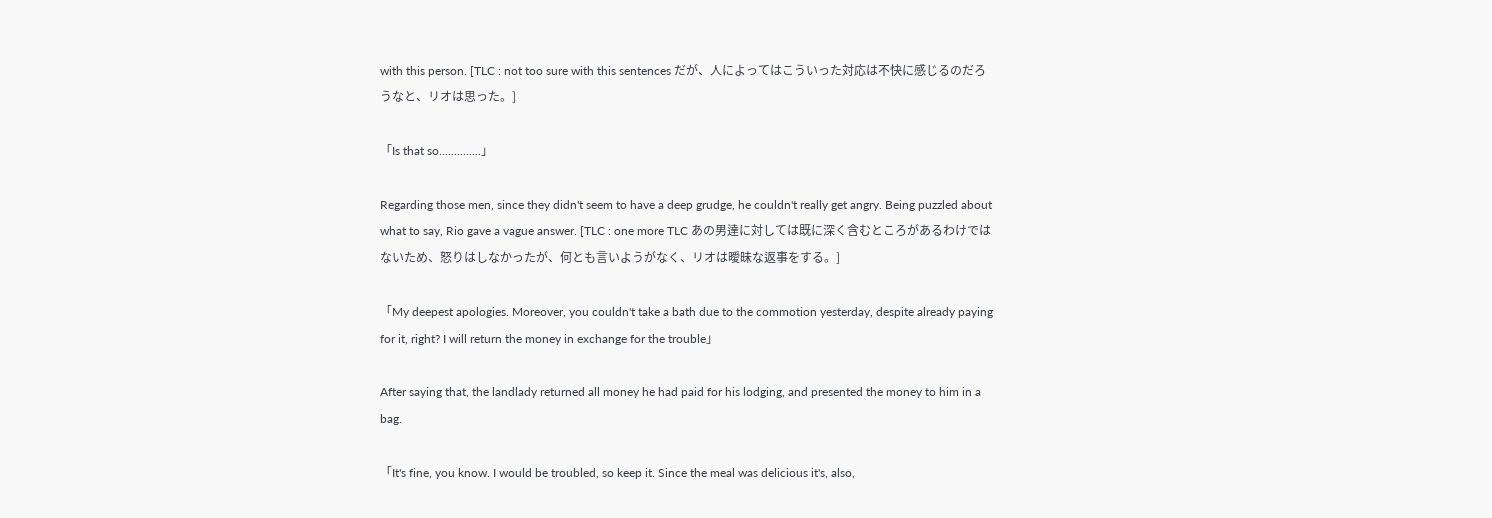with this person. [TLC : not too sure with this sentences だが、人によってはこういった対応は不快に感じるのだろうなと、リオは思った。]

「Is that so..............」

Regarding those men, since they didn't seem to have a deep grudge, he couldn't really get angry. Being puzzled about what to say, Rio gave a vague answer. [TLC : one more TLC あの男達に対しては既に深く含むところがあるわけではないため、怒りはしなかったが、何とも言いようがなく、リオは曖昧な返事をする。]

「My deepest apologies. Moreover, you couldn't take a bath due to the commotion yesterday, despite already paying for it, right? I will return the money in exchange for the trouble」

After saying that, the landlady returned all money he had paid for his lodging, and presented the money to him in a bag.

「It's fine, you know. I would be troubled, so keep it. Since the meal was delicious it's, also,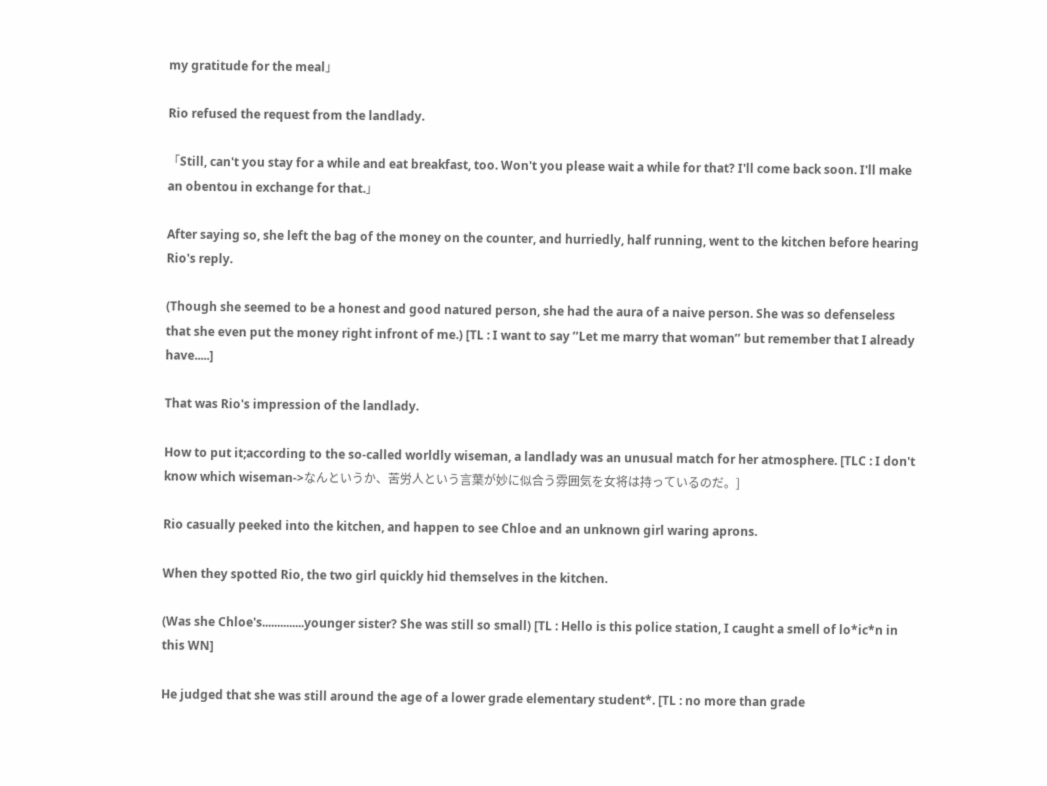my gratitude for the meal」

Rio refused the request from the landlady.

「Still, can't you stay for a while and eat breakfast, too. Won't you please wait a while for that? I'll come back soon. I'll make an obentou in exchange for that.」

After saying so, she left the bag of the money on the counter, and hurriedly, half running, went to the kitchen before hearing Rio's reply.

(Though she seemed to be a honest and good natured person, she had the aura of a naive person. She was so defenseless that she even put the money right infront of me.) [TL : I want to say ’’Let me marry that woman’’ but remember that I already have.....]

That was Rio's impression of the landlady.

How to put it;according to the so-called worldly wiseman, a landlady was an unusual match for her atmosphere. [TLC : I don't know which wiseman->なんというか、苦労人という言葉が妙に似合う雰囲気を女将は持っているのだ。]

Rio casually peeked into the kitchen, and happen to see Chloe and an unknown girl waring aprons.

When they spotted Rio, the two girl quickly hid themselves in the kitchen.

(Was she Chloe's..............younger sister? She was still so small) [TL : Hello is this police station, I caught a smell of lo*ic*n in this WN]

He judged that she was still around the age of a lower grade elementary student*. [TL : no more than grade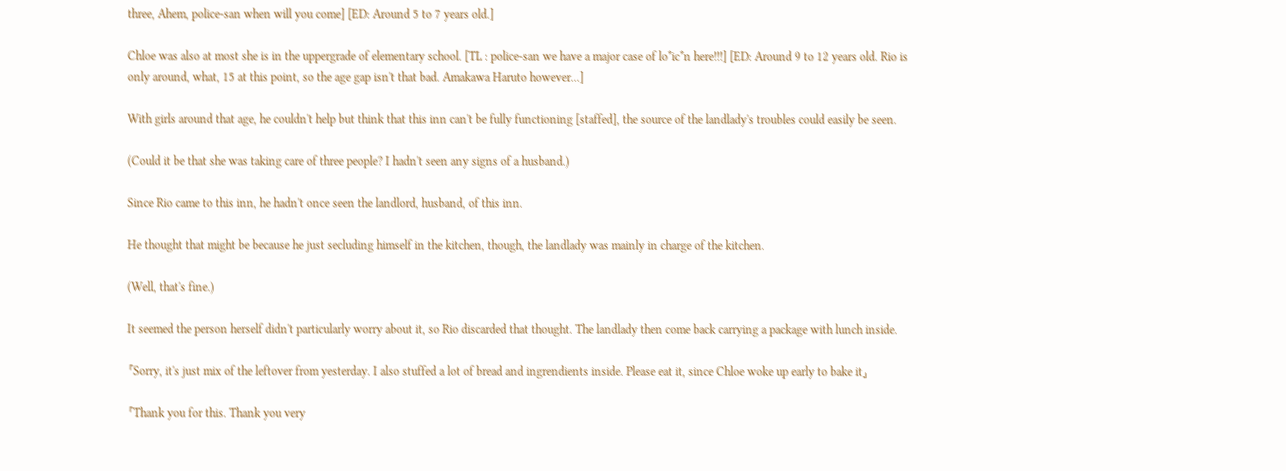three, Ahem, police-san when will you come] [ED: Around 5 to 7 years old.]

Chloe was also at most she is in the uppergrade of elementary school. [TL : police-san we have a major case of lo*ic*n here!!!] [ED: Around 9 to 12 years old. Rio is only around, what, 15 at this point, so the age gap isn't that bad. Amakawa Haruto however...]

With girls around that age, he couldn't help but think that this inn can't be fully functioning [staffed], the source of the landlady's troubles could easily be seen.

(Could it be that she was taking care of three people? I hadn't seen any signs of a husband.)

Since Rio came to this inn, he hadn't once seen the landlord, husband, of this inn.

He thought that might be because he just secluding himself in the kitchen, though, the landlady was mainly in charge of the kitchen.

(Well, that's fine.)

It seemed the person herself didn't particularly worry about it, so Rio discarded that thought. The landlady then come back carrying a package with lunch inside.

「Sorry, it's just mix of the leftover from yesterday. I also stuffed a lot of bread and ingrendients inside. Please eat it, since Chloe woke up early to bake it」

「Thank you for this. Thank you very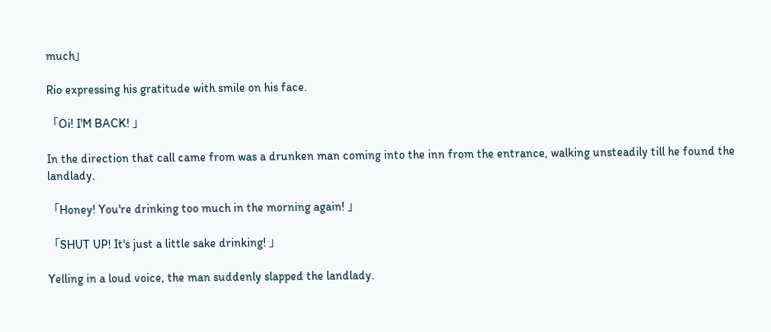much」

Rio expressing his gratitude with smile on his face.

「Oi! I'M BACK! 」

In the direction that call came from was a drunken man coming into the inn from the entrance, walking unsteadily till he found the landlady.

「Honey! You're drinking too much in the morning again! 」

「SHUT UP! It's just a little sake drinking! 」

Yelling in a loud voice, the man suddenly slapped the landlady.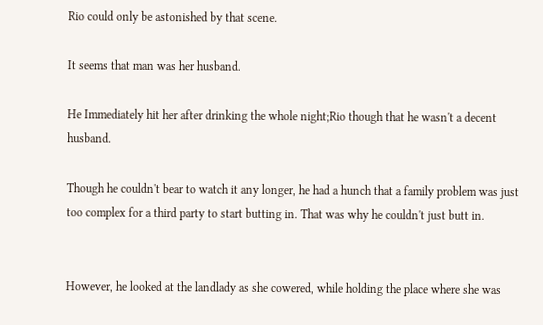Rio could only be astonished by that scene.

It seems that man was her husband.

He Immediately hit her after drinking the whole night;Rio though that he wasn't a decent husband.

Though he couldn't bear to watch it any longer, he had a hunch that a family problem was just too complex for a third party to start butting in. That was why he couldn't just butt in.


However, he looked at the landlady as she cowered, while holding the place where she was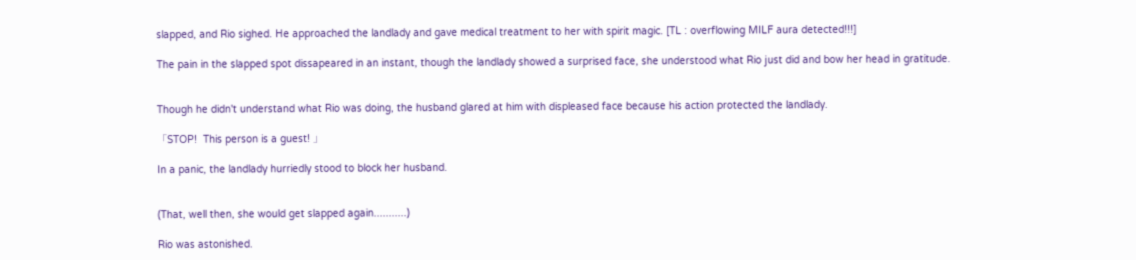slapped, and Rio sighed. He approached the landlady and gave medical treatment to her with spirit magic. [TL : overflowing MILF aura detected!!!]

The pain in the slapped spot dissapeared in an instant, though the landlady showed a surprised face, she understood what Rio just did and bow her head in gratitude.


Though he didn't understand what Rio was doing, the husband glared at him with displeased face because his action protected the landlady.

「STOP!  This person is a guest! 」

In a panic, the landlady hurriedly stood to block her husband.


(That, well then, she would get slapped again...........)

Rio was astonished.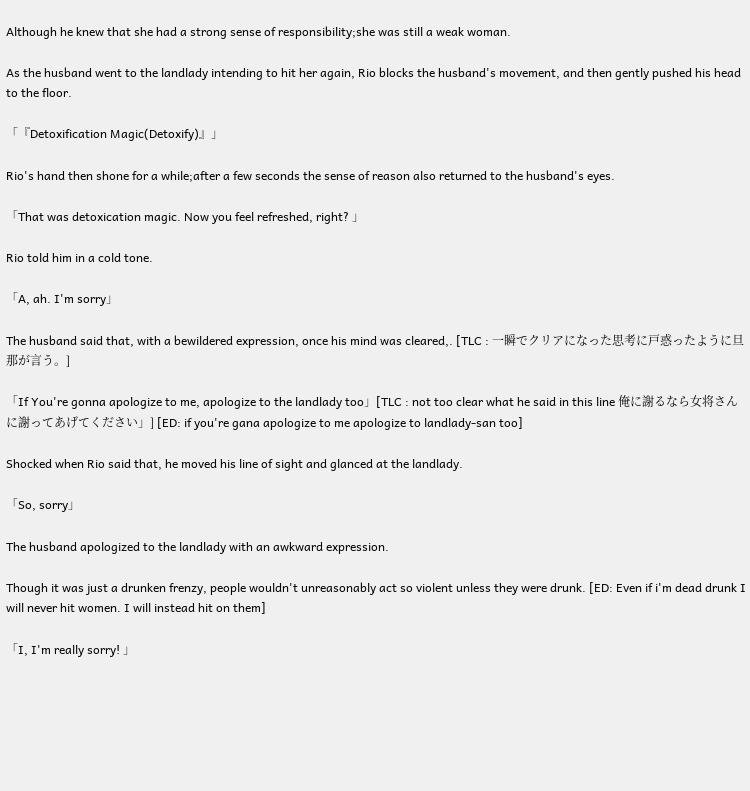Although he knew that she had a strong sense of responsibility;she was still a weak woman.

As the husband went to the landlady intending to hit her again, Rio blocks the husband's movement, and then gently pushed his head to the floor.

「『Detoxification Magic(Detoxify)』」

Rio's hand then shone for a while;after a few seconds the sense of reason also returned to the husband's eyes.

「That was detoxication magic. Now you feel refreshed, right? 」

Rio told him in a cold tone.

「A, ah. I'm sorry」

The husband said that, with a bewildered expression, once his mind was cleared,. [TLC : 一瞬でクリアになった思考に戸惑ったように旦那が言う。]

「If You're gonna apologize to me, apologize to the landlady too」[TLC : not too clear what he said in this line 俺に謝るなら女将さんに謝ってあげてください」] [ED: if you're gana apologize to me apologize to landlady-san too]

Shocked when Rio said that, he moved his line of sight and glanced at the landlady.

「So, sorry」

The husband apologized to the landlady with an awkward expression.

Though it was just a drunken frenzy, people wouldn't unreasonably act so violent unless they were drunk. [ED: Even if i'm dead drunk I will never hit women. I will instead hit on them]

「I, I'm really sorry! 」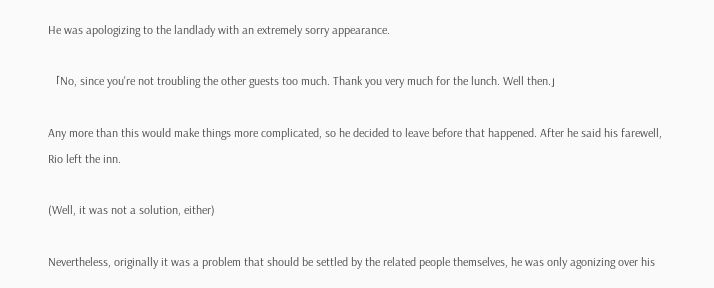He was apologizing to the landlady with an extremely sorry appearance.

「No, since you're not troubling the other guests too much. Thank you very much for the lunch. Well then.」

Any more than this would make things more complicated, so he decided to leave before that happened. After he said his farewell, Rio left the inn.

(Well, it was not a solution, either)

Nevertheless, originally it was a problem that should be settled by the related people themselves, he was only agonizing over his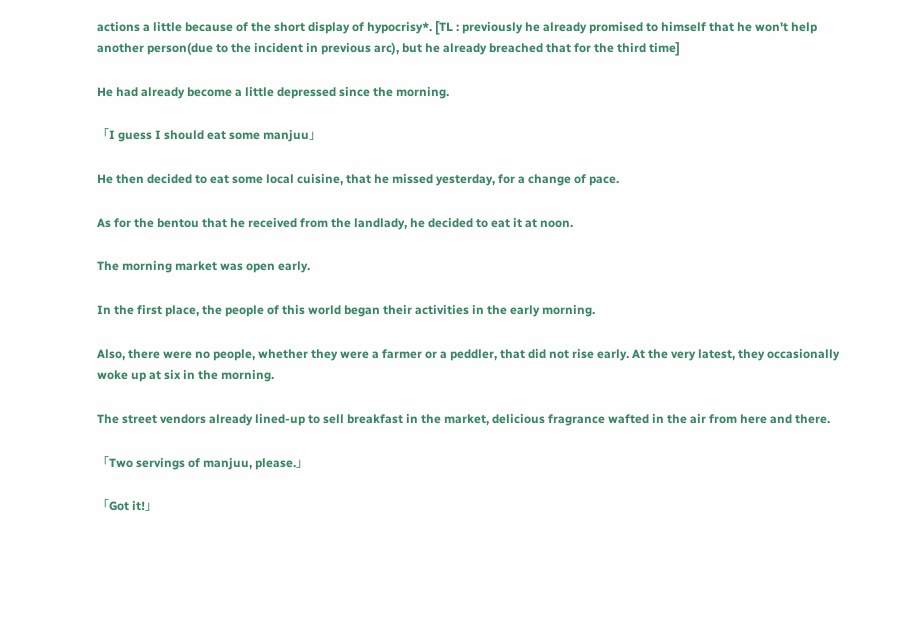actions a little because of the short display of hypocrisy*. [TL : previously he already promised to himself that he won't help another person(due to the incident in previous arc), but he already breached that for the third time]

He had already become a little depressed since the morning.

「I guess I should eat some manjuu」

He then decided to eat some local cuisine, that he missed yesterday, for a change of pace.

As for the bentou that he received from the landlady, he decided to eat it at noon.

The morning market was open early.

In the first place, the people of this world began their activities in the early morning.

Also, there were no people, whether they were a farmer or a peddler, that did not rise early. At the very latest, they occasionally woke up at six in the morning.

The street vendors already lined-up to sell breakfast in the market, delicious fragrance wafted in the air from here and there.

「Two servings of manjuu, please.」

「Got it!」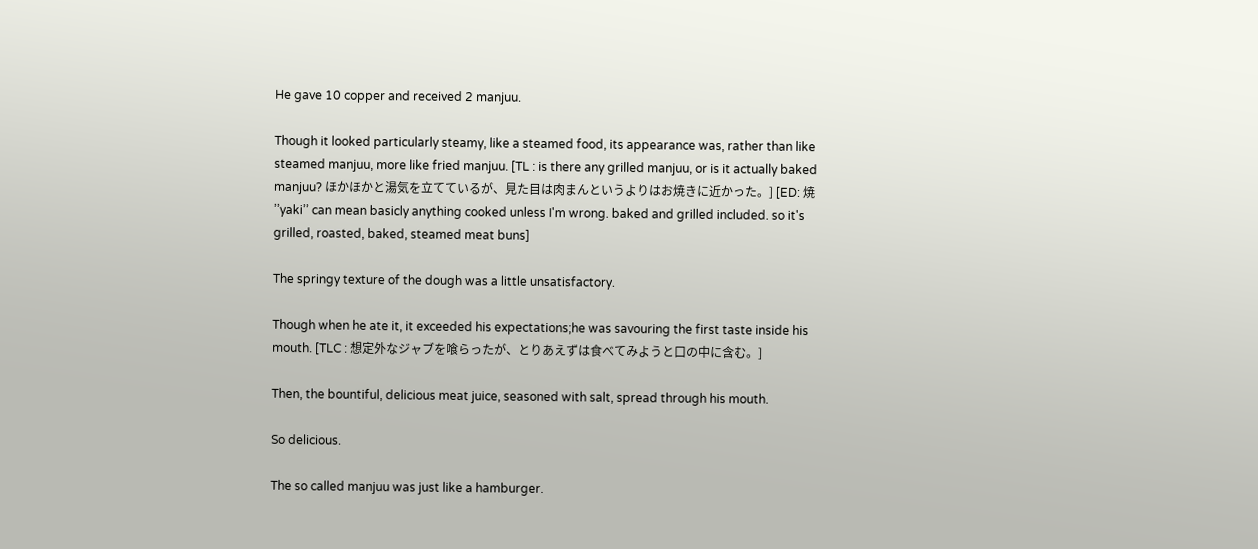He gave 10 copper and received 2 manjuu.

Though it looked particularly steamy, like a steamed food, its appearance was, rather than like steamed manjuu, more like fried manjuu. [TL : is there any grilled manjuu, or is it actually baked manjuu? ほかほかと湯気を立てているが、見た目は肉まんというよりはお焼きに近かった。] [ED: 焼 ’’yaki’’ can mean basicly anything cooked unless I'm wrong. baked and grilled included. so it's grilled, roasted, baked, steamed meat buns]

The springy texture of the dough was a little unsatisfactory.

Though when he ate it, it exceeded his expectations;he was savouring the first taste inside his mouth. [TLC : 想定外なジャブを喰らったが、とりあえずは食べてみようと口の中に含む。]

Then, the bountiful, delicious meat juice, seasoned with salt, spread through his mouth.

So delicious.

The so called manjuu was just like a hamburger.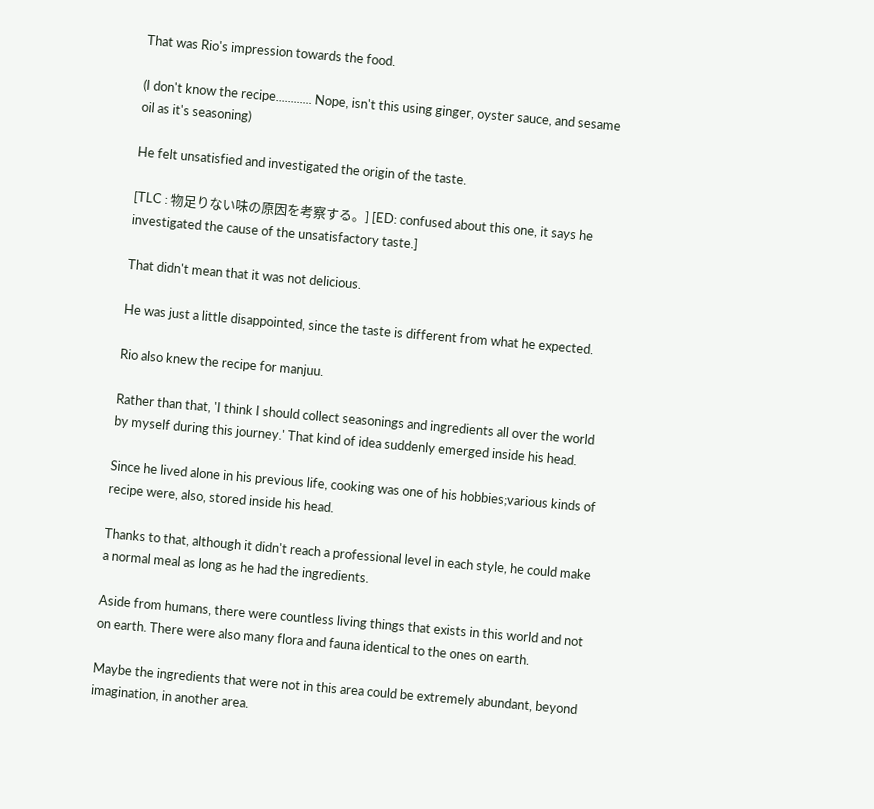That was Rio's impression towards the food.

(I don't know the recipe............ Nope, isn't this using ginger, oyster sauce, and sesame oil as it's seasoning)

He felt unsatisfied and investigated the origin of the taste.

[TLC : 物足りない味の原因を考察する。] [ED: confused about this one, it says he investigated the cause of the unsatisfactory taste.]

That didn't mean that it was not delicious.

He was just a little disappointed, since the taste is different from what he expected.

Rio also knew the recipe for manjuu.

Rather than that, 'I think I should collect seasonings and ingredients all over the world by myself during this journey.' That kind of idea suddenly emerged inside his head.

Since he lived alone in his previous life, cooking was one of his hobbies;various kinds of recipe were, also, stored inside his head.

Thanks to that, although it didn't reach a professional level in each style, he could make a normal meal as long as he had the ingredients.

Aside from humans, there were countless living things that exists in this world and not on earth. There were also many flora and fauna identical to the ones on earth.

Maybe the ingredients that were not in this area could be extremely abundant, beyond imagination, in another area.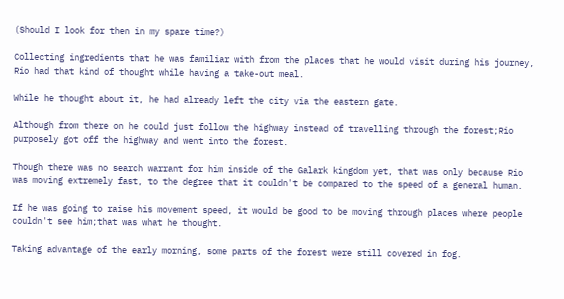(Should I look for then in my spare time?)

Collecting ingredients that he was familiar with from the places that he would visit during his journey, Rio had that kind of thought while having a take-out meal.

While he thought about it, he had already left the city via the eastern gate.

Although from there on he could just follow the highway instead of travelling through the forest;Rio purposely got off the highway and went into the forest.

Though there was no search warrant for him inside of the Galark kingdom yet, that was only because Rio was moving extremely fast, to the degree that it couldn't be compared to the speed of a general human.

If he was going to raise his movement speed, it would be good to be moving through places where people couldn't see him;that was what he thought.

Taking advantage of the early morning, some parts of the forest were still covered in fog.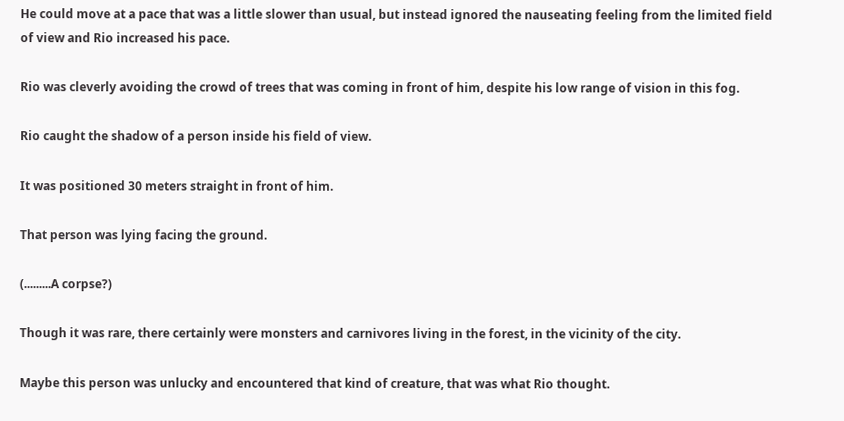He could move at a pace that was a little slower than usual, but instead ignored the nauseating feeling from the limited field of view and Rio increased his pace.

Rio was cleverly avoiding the crowd of trees that was coming in front of him, despite his low range of vision in this fog.

Rio caught the shadow of a person inside his field of view.

It was positioned 30 meters straight in front of him.

That person was lying facing the ground.

(.........A corpse?)

Though it was rare, there certainly were monsters and carnivores living in the forest, in the vicinity of the city.

Maybe this person was unlucky and encountered that kind of creature, that was what Rio thought.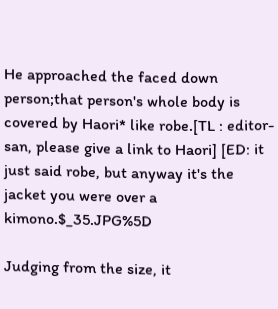He approached the faced down person;that person's whole body is covered by Haori* like robe.[TL : editor-san, please give a link to Haori] [ED: it just said robe, but anyway it's the jacket you were over a kimono.$_35.JPG%5D

Judging from the size, it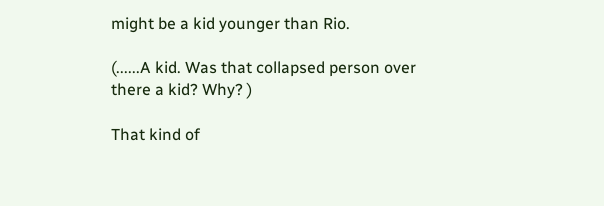might be a kid younger than Rio.

(......A kid. Was that collapsed person over there a kid? Why? )

That kind of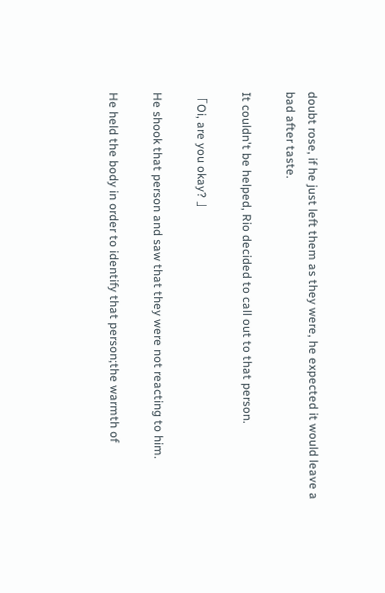doubt rose, if he just left them as they were, he expected it would leave a bad after taste.

It couldn't be helped, Rio decided to call out to that person.

「Oi, are you okay? 」

He shook that person and saw that they were not reacting to him.

He held the body in order to identify that person;the warmth of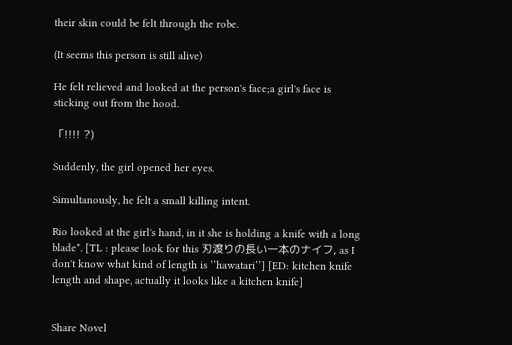their skin could be felt through the robe.

(It seems this person is still alive)

He felt relieved and looked at the person's face;a girl's face is sticking out from the hood.

「!!!! ?)

Suddenly, the girl opened her eyes.

Simultanously, he felt a small killing intent.

Rio looked at the girl's hand, in it she is holding a knife with a long blade*. [TL : please look for this 刃渡りの長い一本のナイフ, as I don't know what kind of length is ’’hawatari’’] [ED: kitchen knife length and shape, actually it looks like a kitchen knife]


Share Novel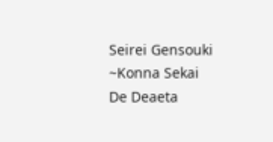Seirei Gensouki ~Konna Sekai De Deaeta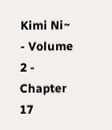Kimi Ni~ - Volume 2 - Chapter 17